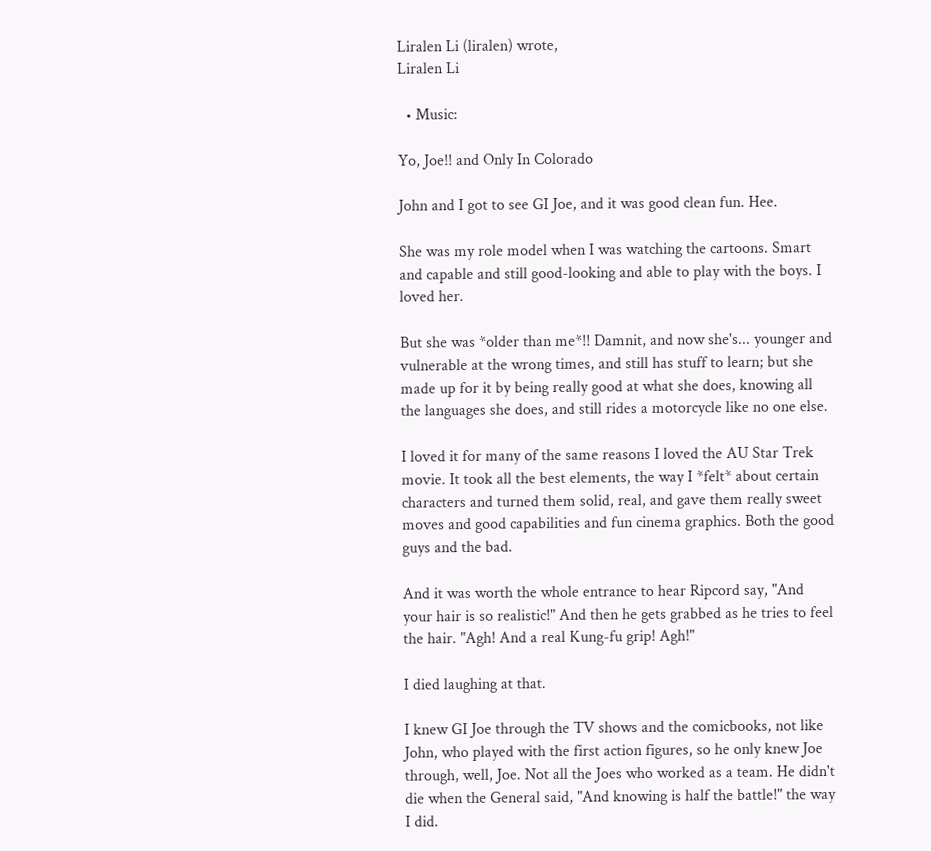Liralen Li (liralen) wrote,
Liralen Li

  • Music:

Yo, Joe!! and Only In Colorado

John and I got to see GI Joe, and it was good clean fun. Hee.

She was my role model when I was watching the cartoons. Smart and capable and still good-looking and able to play with the boys. I loved her.

But she was *older than me*!! Damnit, and now she's... younger and vulnerable at the wrong times, and still has stuff to learn; but she made up for it by being really good at what she does, knowing all the languages she does, and still rides a motorcycle like no one else.

I loved it for many of the same reasons I loved the AU Star Trek movie. It took all the best elements, the way I *felt* about certain characters and turned them solid, real, and gave them really sweet moves and good capabilities and fun cinema graphics. Both the good guys and the bad.

And it was worth the whole entrance to hear Ripcord say, "And your hair is so realistic!" And then he gets grabbed as he tries to feel the hair. "Agh! And a real Kung-fu grip! Agh!"

I died laughing at that.

I knew GI Joe through the TV shows and the comicbooks, not like John, who played with the first action figures, so he only knew Joe through, well, Joe. Not all the Joes who worked as a team. He didn't die when the General said, "And knowing is half the battle!" the way I did.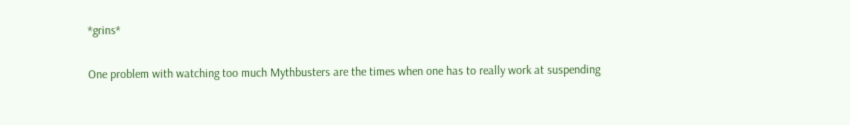*grins*

One problem with watching too much Mythbusters are the times when one has to really work at suspending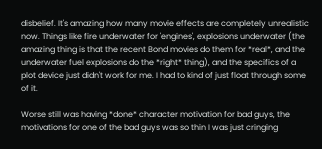disbelief. It's amazing how many movie effects are completely unrealistic now. Things like fire underwater for 'engines', explosions underwater (the amazing thing is that the recent Bond movies do them for *real*, and the underwater fuel explosions do the *right* thing), and the specifics of a plot device just didn't work for me. I had to kind of just float through some of it.

Worse still was having *done* character motivation for bad guys, the motivations for one of the bad guys was so thin I was just cringing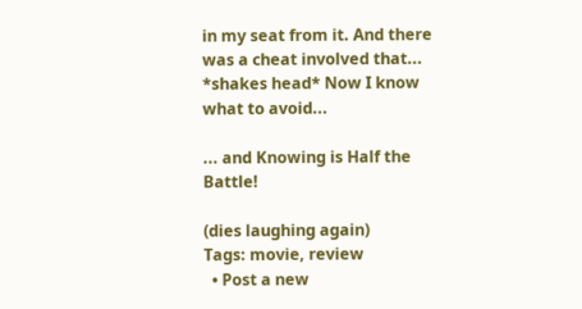in my seat from it. And there was a cheat involved that... *shakes head* Now I know what to avoid...

... and Knowing is Half the Battle!

(dies laughing again)
Tags: movie, review
  • Post a new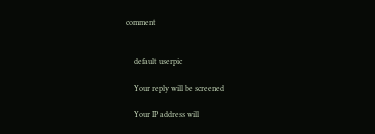comment


    default userpic

    Your reply will be screened

    Your IP address will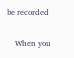be recorded

    When you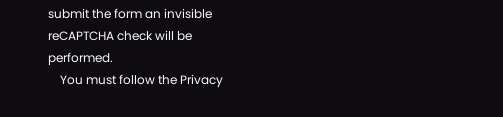submit the form an invisible reCAPTCHA check will be performed.
    You must follow the Privacy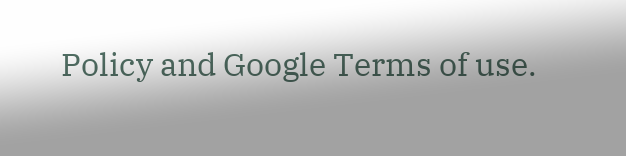Policy and Google Terms of use.